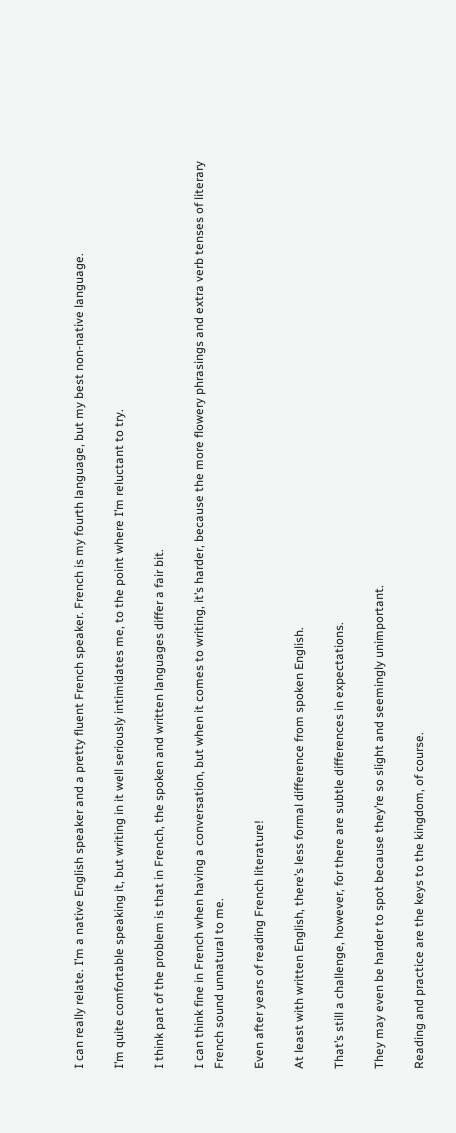I can really relate. I’m a native English speaker and a pretty fluent French speaker. French is my fourth language, but my best non-native language.

I’m quite comfortable speaking it, but writing in it well seriously intimidates me, to the point where I’m reluctant to try.

I think part of the problem is that in French, the spoken and written languages differ a fair bit.

I can think fine in French when having a conversation, but when it comes to writing, it’s harder, because the more flowery phrasings and extra verb tenses of literary French sound unnatural to me.

Even after years of reading French literature!

At least with written English, there’s less formal difference from spoken English.

That’s still a challenge, however, for there are subtle differences in expectations.

They may even be harder to spot because they’re so slight and seemingly unimportant.

Reading and practice are the keys to the kingdom, of course.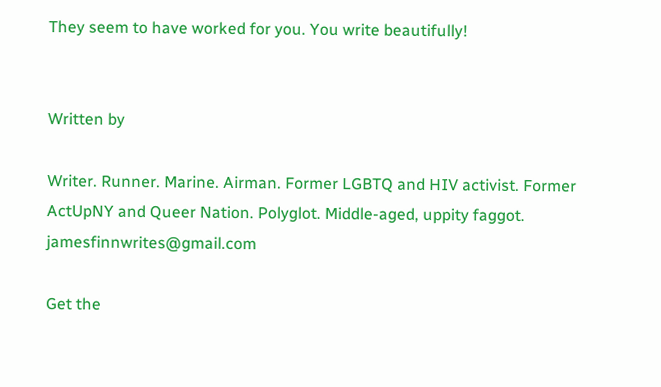They seem to have worked for you. You write beautifully!


Written by

Writer. Runner. Marine. Airman. Former LGBTQ and HIV activist. Former ActUpNY and Queer Nation. Polyglot. Middle-aged, uppity faggot. jamesfinnwrites@gmail.com

Get the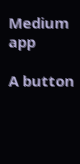Medium app

A button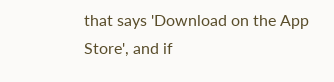that says 'Download on the App Store', and if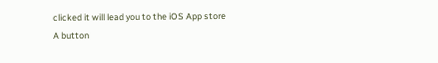clicked it will lead you to the iOS App store
A button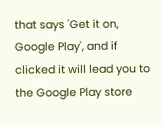that says 'Get it on, Google Play', and if clicked it will lead you to the Google Play store